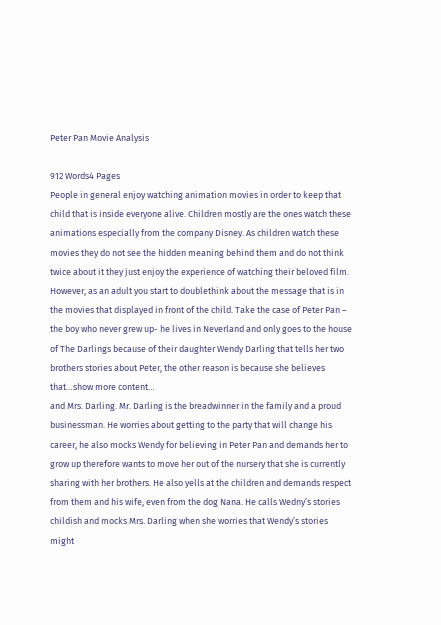Peter Pan Movie Analysis

912 Words4 Pages
People in general enjoy watching animation movies in order to keep that child that is inside everyone alive. Children mostly are the ones watch these animations especially from the company Disney. As children watch these movies they do not see the hidden meaning behind them and do not think twice about it they just enjoy the experience of watching their beloved film. However, as an adult you start to doublethink about the message that is in the movies that displayed in front of the child. Take the case of Peter Pan – the boy who never grew up- he lives in Neverland and only goes to the house of The Darlings because of their daughter Wendy Darling that tells her two brothers stories about Peter, the other reason is because she believes that…show more content…
and Mrs. Darling. Mr. Darling is the breadwinner in the family and a proud businessman. He worries about getting to the party that will change his career, he also mocks Wendy for believing in Peter Pan and demands her to grow up therefore wants to move her out of the nursery that she is currently sharing with her brothers. He also yells at the children and demands respect from them and his wife, even from the dog Nana. He calls Wedny’s stories childish and mocks Mrs. Darling when she worries that Wendy’s stories might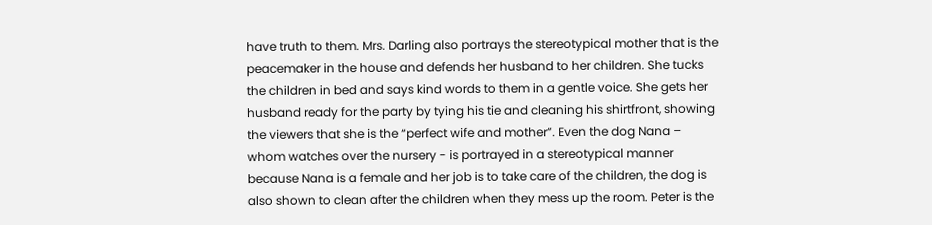have truth to them. Mrs. Darling also portrays the stereotypical mother that is the peacemaker in the house and defends her husband to her children. She tucks the children in bed and says kind words to them in a gentle voice. She gets her husband ready for the party by tying his tie and cleaning his shirtfront, showing the viewers that she is the “perfect wife and mother”. Even the dog Nana – whom watches over the nursery - is portrayed in a stereotypical manner because Nana is a female and her job is to take care of the children, the dog is also shown to clean after the children when they mess up the room. Peter is the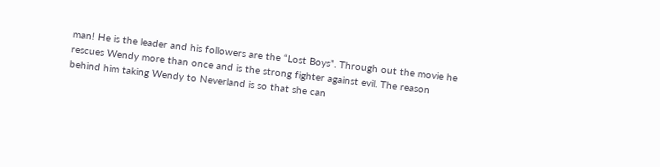man! He is the leader and his followers are the “Lost Boys”. Through out the movie he rescues Wendy more than once and is the strong fighter against evil. The reason behind him taking Wendy to Neverland is so that she can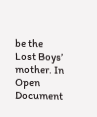be the Lost Boys’ mother. In
Open Document